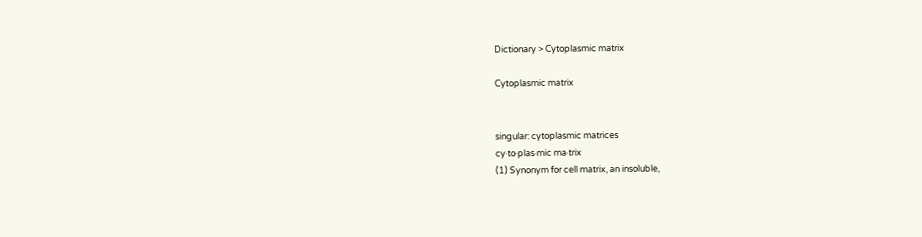Dictionary > Cytoplasmic matrix

Cytoplasmic matrix


singular: cytoplasmic matrices
cy·to·plas·mic ma·trix
(1) Synonym for cell matrix, an insoluble,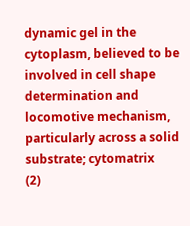dynamic gel in the cytoplasm, believed to be involved in cell shape determination and locomotive mechanism, particularly across a solid substrate; cytomatrix
(2)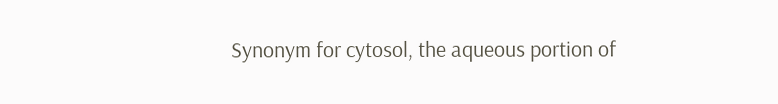Synonym for cytosol, the aqueous portion of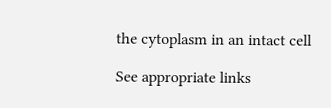the cytoplasm in an intact cell

See appropriate links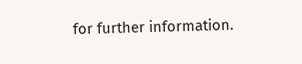for further information.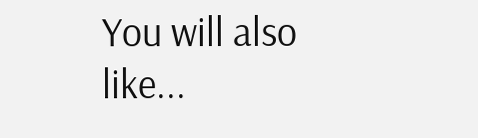You will also like...